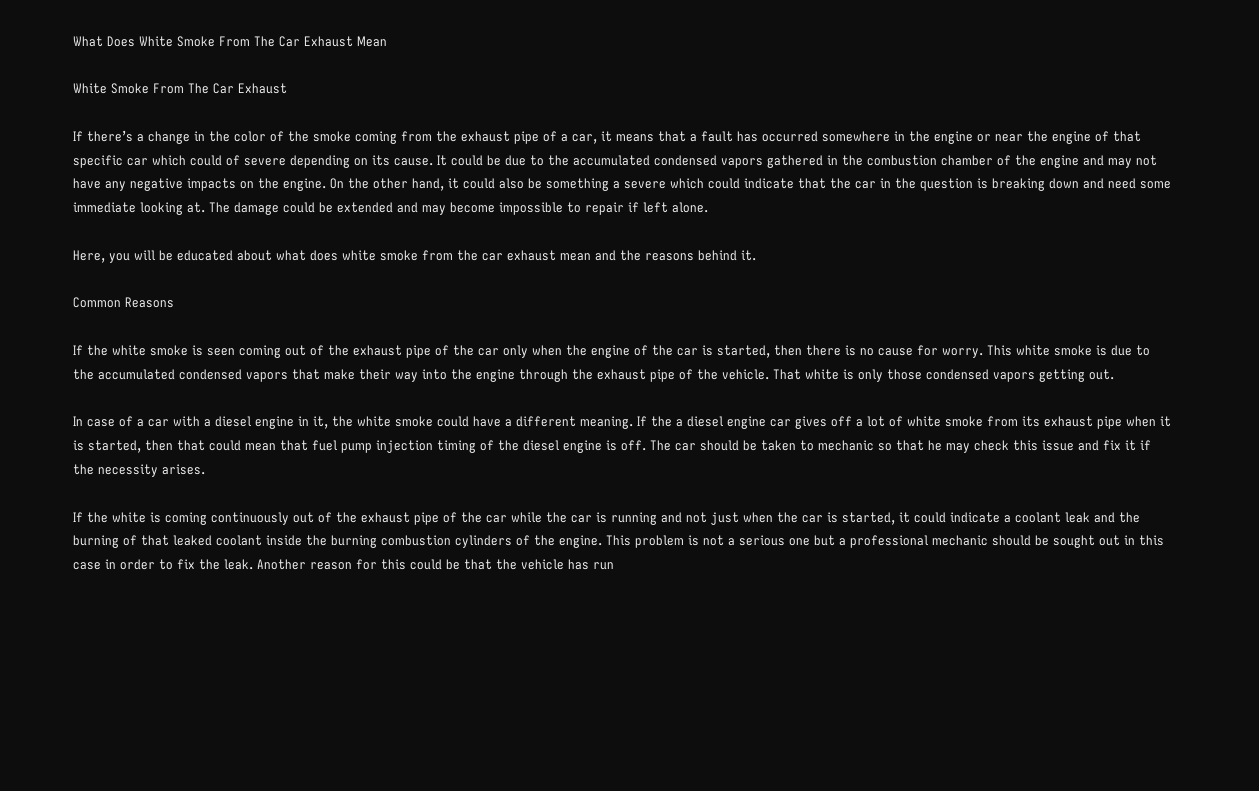What Does White Smoke From The Car Exhaust Mean

White Smoke From The Car Exhaust

If there’s a change in the color of the smoke coming from the exhaust pipe of a car, it means that a fault has occurred somewhere in the engine or near the engine of that specific car which could of severe depending on its cause. It could be due to the accumulated condensed vapors gathered in the combustion chamber of the engine and may not have any negative impacts on the engine. On the other hand, it could also be something a severe which could indicate that the car in the question is breaking down and need some immediate looking at. The damage could be extended and may become impossible to repair if left alone.

Here, you will be educated about what does white smoke from the car exhaust mean and the reasons behind it.

Common Reasons

If the white smoke is seen coming out of the exhaust pipe of the car only when the engine of the car is started, then there is no cause for worry. This white smoke is due to the accumulated condensed vapors that make their way into the engine through the exhaust pipe of the vehicle. That white is only those condensed vapors getting out.

In case of a car with a diesel engine in it, the white smoke could have a different meaning. If the a diesel engine car gives off a lot of white smoke from its exhaust pipe when it is started, then that could mean that fuel pump injection timing of the diesel engine is off. The car should be taken to mechanic so that he may check this issue and fix it if the necessity arises.

If the white is coming continuously out of the exhaust pipe of the car while the car is running and not just when the car is started, it could indicate a coolant leak and the burning of that leaked coolant inside the burning combustion cylinders of the engine. This problem is not a serious one but a professional mechanic should be sought out in this case in order to fix the leak. Another reason for this could be that the vehicle has run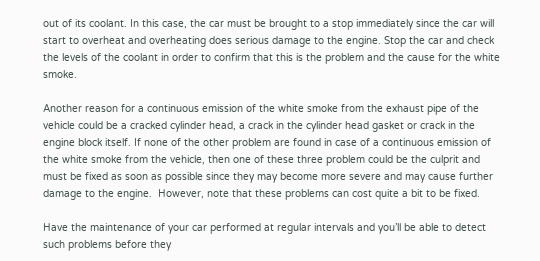out of its coolant. In this case, the car must be brought to a stop immediately since the car will start to overheat and overheating does serious damage to the engine. Stop the car and check the levels of the coolant in order to confirm that this is the problem and the cause for the white smoke.

Another reason for a continuous emission of the white smoke from the exhaust pipe of the vehicle could be a cracked cylinder head, a crack in the cylinder head gasket or crack in the engine block itself. If none of the other problem are found in case of a continuous emission of the white smoke from the vehicle, then one of these three problem could be the culprit and must be fixed as soon as possible since they may become more severe and may cause further damage to the engine.  However, note that these problems can cost quite a bit to be fixed.

Have the maintenance of your car performed at regular intervals and you’ll be able to detect such problems before they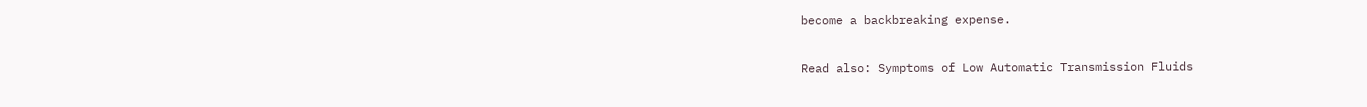become a backbreaking expense.

Read also: Symptoms of Low Automatic Transmission Fluids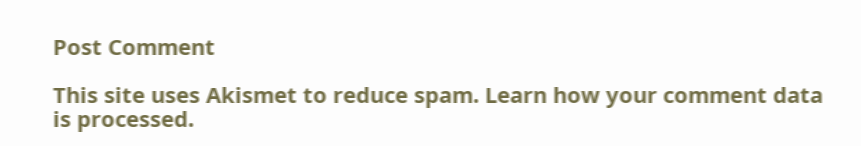Post Comment

This site uses Akismet to reduce spam. Learn how your comment data is processed.